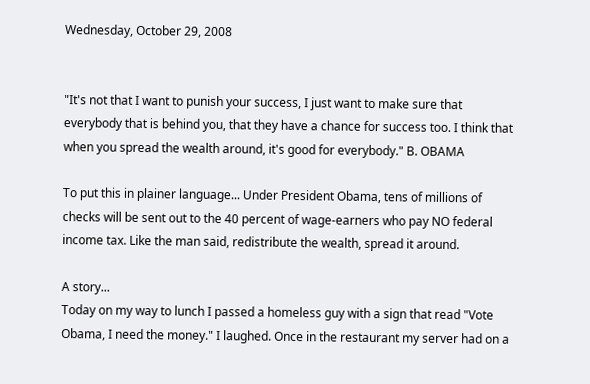Wednesday, October 29, 2008


"It's not that I want to punish your success, I just want to make sure that everybody that is behind you, that they have a chance for success too. I think that when you spread the wealth around, it's good for everybody." B. OBAMA

To put this in plainer language... Under President Obama, tens of millions of checks will be sent out to the 40 percent of wage-earners who pay NO federal income tax. Like the man said, redistribute the wealth, spread it around.

A story...
Today on my way to lunch I passed a homeless guy with a sign that read "Vote Obama, I need the money." I laughed. Once in the restaurant my server had on a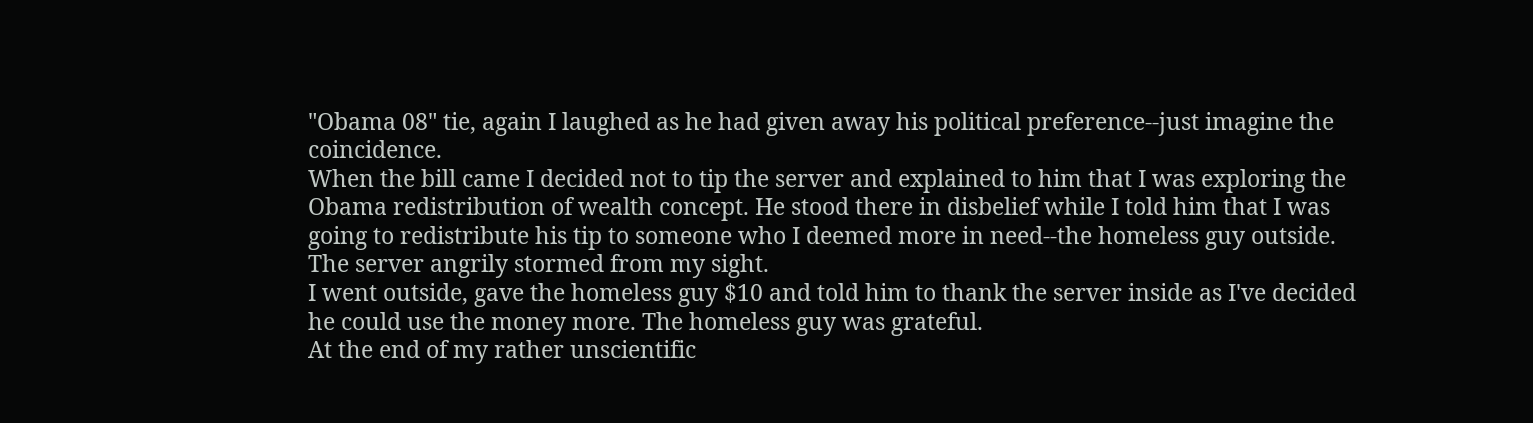"Obama 08" tie, again I laughed as he had given away his political preference--just imagine the coincidence.
When the bill came I decided not to tip the server and explained to him that I was exploring the Obama redistribution of wealth concept. He stood there in disbelief while I told him that I was going to redistribute his tip to someone who I deemed more in need--the homeless guy outside. The server angrily stormed from my sight.
I went outside, gave the homeless guy $10 and told him to thank the server inside as I've decided he could use the money more. The homeless guy was grateful.
At the end of my rather unscientific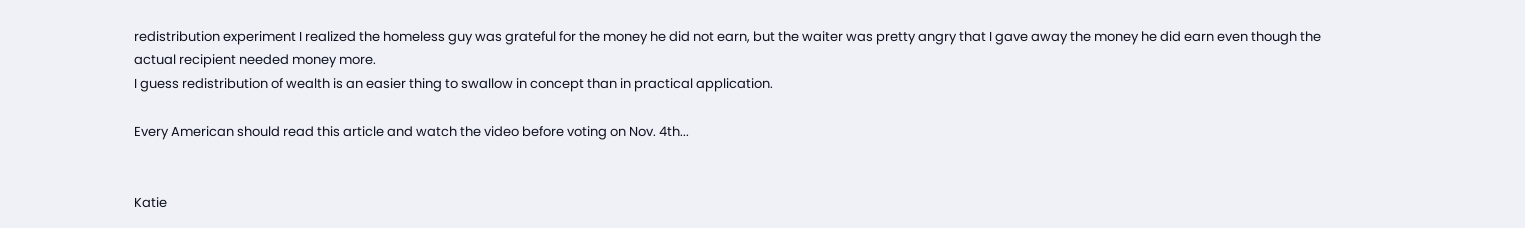redistribution experiment I realized the homeless guy was grateful for the money he did not earn, but the waiter was pretty angry that I gave away the money he did earn even though the actual recipient needed money more.
I guess redistribution of wealth is an easier thing to swallow in concept than in practical application.

Every American should read this article and watch the video before voting on Nov. 4th...


Katie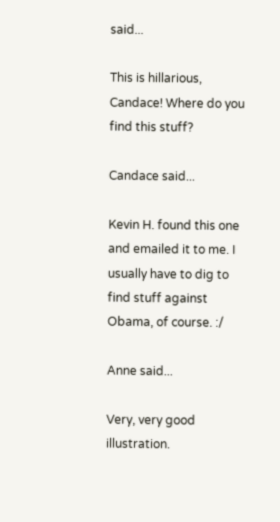said...

This is hillarious, Candace! Where do you find this stuff?

Candace said...

Kevin H. found this one and emailed it to me. I usually have to dig to find stuff against Obama, of course. :/

Anne said...

Very, very good illustration.